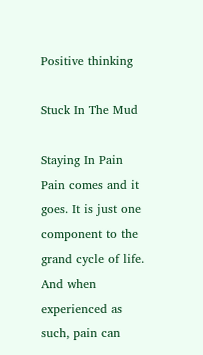Positive thinking

Stuck In The Mud

Staying In Pain
Pain comes and it goes. It is just one component to the grand cycle of life. And when experienced as such, pain can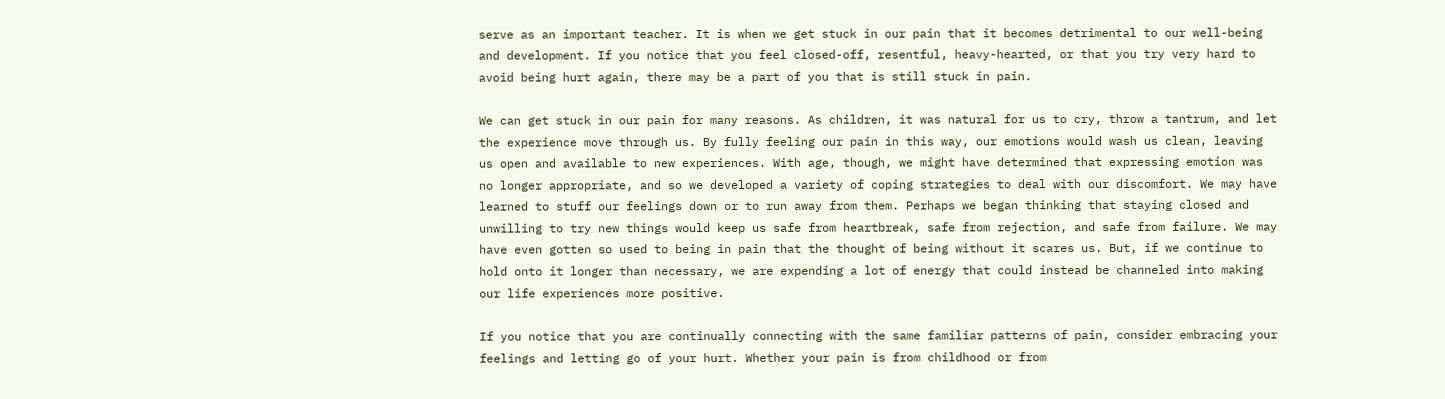serve as an important teacher. It is when we get stuck in our pain that it becomes detrimental to our well-being and development. If you notice that you feel closed-off, resentful, heavy-hearted, or that you try very hard to avoid being hurt again, there may be a part of you that is still stuck in pain.

We can get stuck in our pain for many reasons. As children, it was natural for us to cry, throw a tantrum, and let the experience move through us. By fully feeling our pain in this way, our emotions would wash us clean, leaving us open and available to new experiences. With age, though, we might have determined that expressing emotion was no longer appropriate, and so we developed a variety of coping strategies to deal with our discomfort. We may have learned to stuff our feelings down or to run away from them. Perhaps we began thinking that staying closed and unwilling to try new things would keep us safe from heartbreak, safe from rejection, and safe from failure. We may have even gotten so used to being in pain that the thought of being without it scares us. But, if we continue to hold onto it longer than necessary, we are expending a lot of energy that could instead be channeled into making our life experiences more positive.

If you notice that you are continually connecting with the same familiar patterns of pain, consider embracing your feelings and letting go of your hurt. Whether your pain is from childhood or from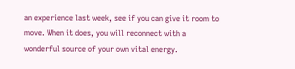an experience last week, see if you can give it room to move. When it does, you will reconnect with a wonderful source of your own vital energy.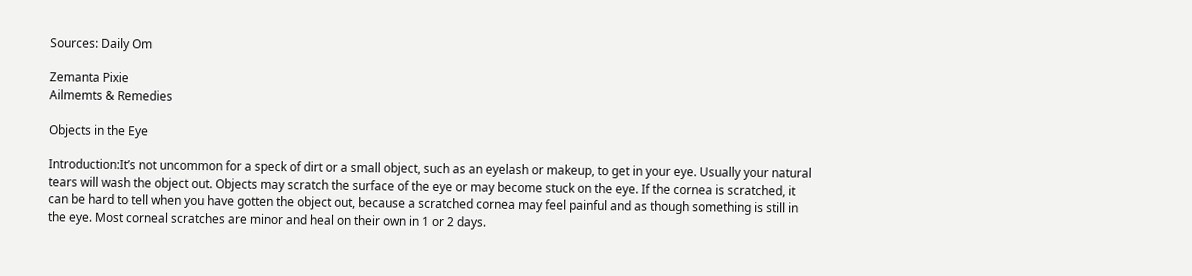Sources: Daily Om

Zemanta Pixie
Ailmemts & Remedies

Objects in the Eye

Introduction:It’s not uncommon for a speck of dirt or a small object, such as an eyelash or makeup, to get in your eye. Usually your natural tears will wash the object out. Objects may scratch the surface of the eye or may become stuck on the eye. If the cornea is scratched, it can be hard to tell when you have gotten the object out, because a scratched cornea may feel painful and as though something is still in the eye. Most corneal scratches are minor and heal on their own in 1 or 2 days.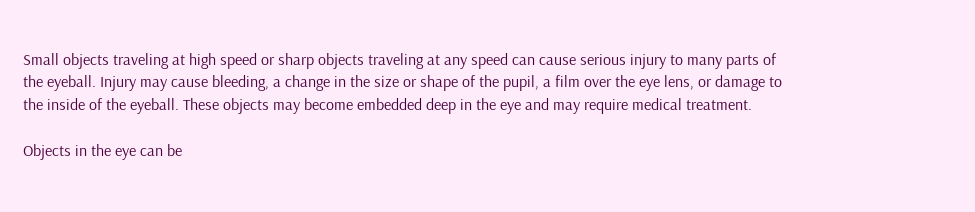Small objects traveling at high speed or sharp objects traveling at any speed can cause serious injury to many parts of the eyeball. Injury may cause bleeding, a change in the size or shape of the pupil, a film over the eye lens, or damage to the inside of the eyeball. These objects may become embedded deep in the eye and may require medical treatment.

Objects in the eye can be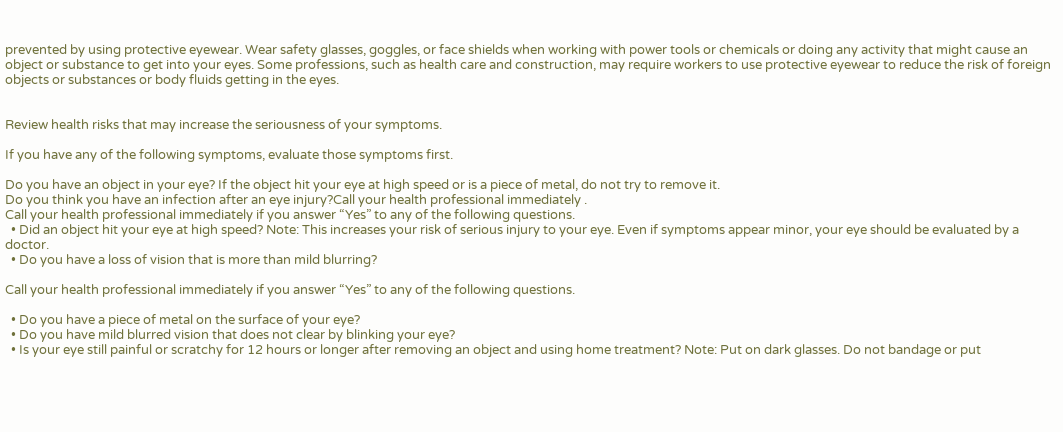prevented by using protective eyewear. Wear safety glasses, goggles, or face shields when working with power tools or chemicals or doing any activity that might cause an object or substance to get into your eyes. Some professions, such as health care and construction, may require workers to use protective eyewear to reduce the risk of foreign objects or substances or body fluids getting in the eyes.


Review health risks that may increase the seriousness of your symptoms.

If you have any of the following symptoms, evaluate those symptoms first.

Do you have an object in your eye? If the object hit your eye at high speed or is a piece of metal, do not try to remove it.
Do you think you have an infection after an eye injury?Call your health professional immediately .
Call your health professional immediately if you answer “Yes” to any of the following questions.
  • Did an object hit your eye at high speed? Note: This increases your risk of serious injury to your eye. Even if symptoms appear minor, your eye should be evaluated by a doctor.
  • Do you have a loss of vision that is more than mild blurring?

Call your health professional immediately if you answer “Yes” to any of the following questions.

  • Do you have a piece of metal on the surface of your eye?
  • Do you have mild blurred vision that does not clear by blinking your eye?
  • Is your eye still painful or scratchy for 12 hours or longer after removing an object and using home treatment? Note: Put on dark glasses. Do not bandage or put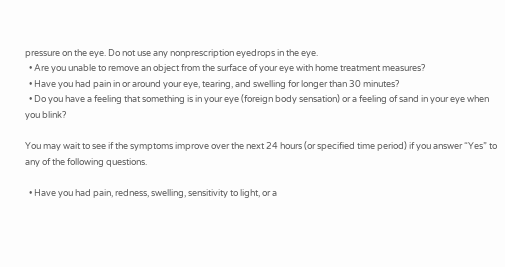pressure on the eye. Do not use any nonprescription eyedrops in the eye.
  • Are you unable to remove an object from the surface of your eye with home treatment measures?
  • Have you had pain in or around your eye, tearing, and swelling for longer than 30 minutes?
  • Do you have a feeling that something is in your eye (foreign body sensation) or a feeling of sand in your eye when you blink?

You may wait to see if the symptoms improve over the next 24 hours (or specified time period) if you answer “Yes” to any of the following questions.

  • Have you had pain, redness, swelling, sensitivity to light, or a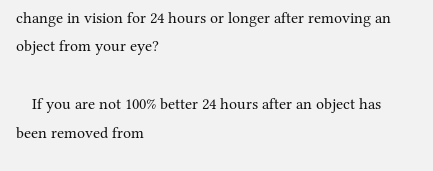change in vision for 24 hours or longer after removing an object from your eye?

    If you are not 100% better 24 hours after an object has been removed from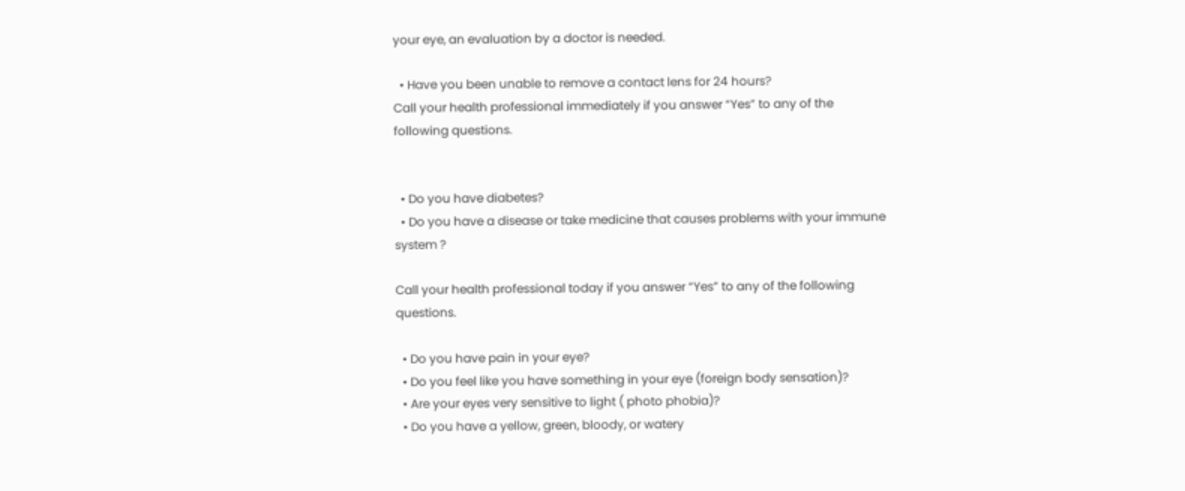your eye, an evaluation by a doctor is needed.

  • Have you been unable to remove a contact lens for 24 hours?
Call your health professional immediately if you answer “Yes” to any of the following questions.


  • Do you have diabetes?
  • Do you have a disease or take medicine that causes problems with your immune system ?

Call your health professional today if you answer “Yes” to any of the following questions.

  • Do you have pain in your eye?
  • Do you feel like you have something in your eye (foreign body sensation)?
  • Are your eyes very sensitive to light ( photo phobia)?
  • Do you have a yellow, green, bloody, or watery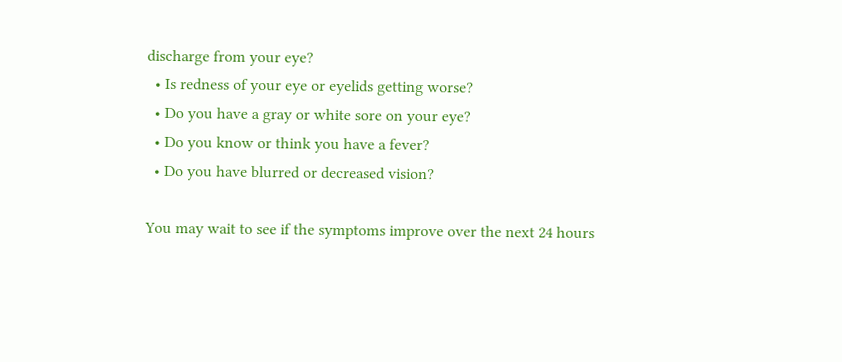discharge from your eye?
  • Is redness of your eye or eyelids getting worse?
  • Do you have a gray or white sore on your eye?
  • Do you know or think you have a fever?
  • Do you have blurred or decreased vision?

You may wait to see if the symptoms improve over the next 24 hours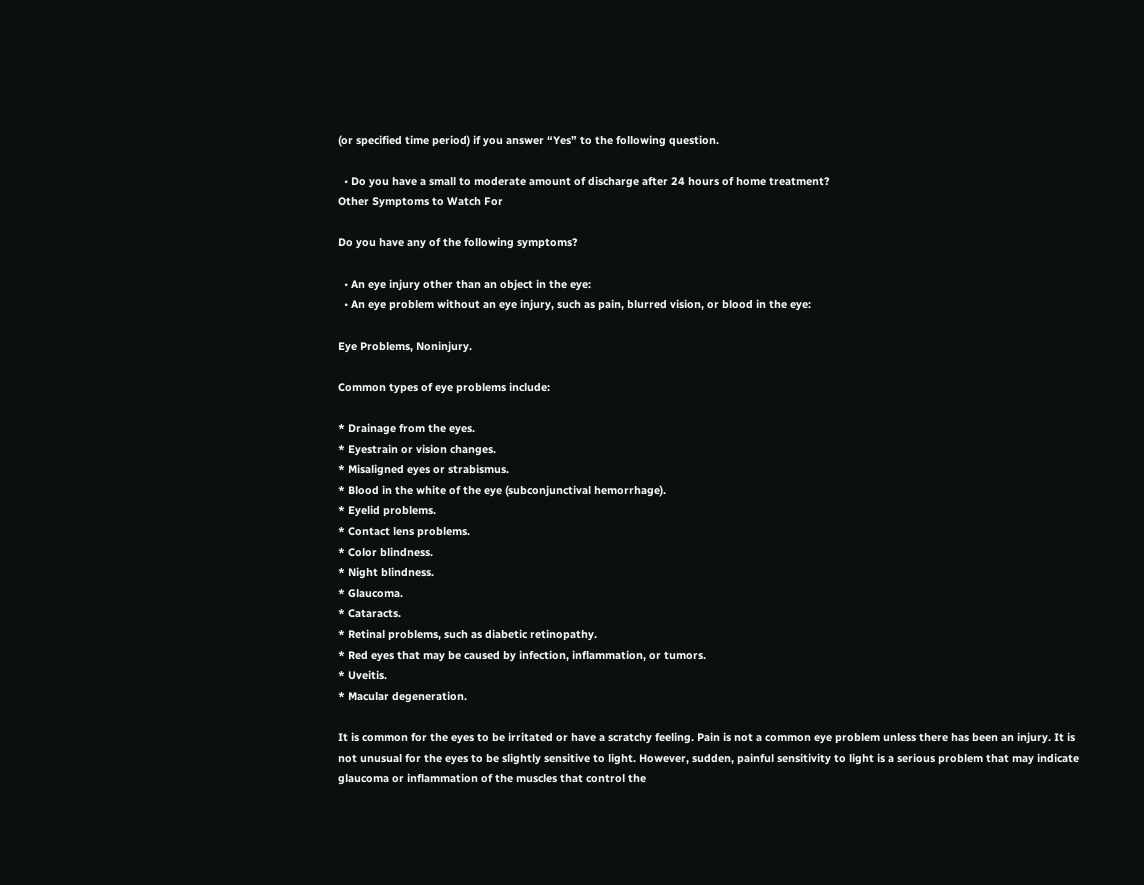(or specified time period) if you answer “Yes” to the following question.

  • Do you have a small to moderate amount of discharge after 24 hours of home treatment?
Other Symptoms to Watch For

Do you have any of the following symptoms?

  • An eye injury other than an object in the eye:
  • An eye problem without an eye injury, such as pain, blurred vision, or blood in the eye:

Eye Problems, Noninjury.

Common types of eye problems include:

* Drainage from the eyes.
* Eyestrain or vision changes.
* Misaligned eyes or strabismus.
* Blood in the white of the eye (subconjunctival hemorrhage).
* Eyelid problems.
* Contact lens problems.
* Color blindness.
* Night blindness.
* Glaucoma.
* Cataracts.
* Retinal problems, such as diabetic retinopathy.
* Red eyes that may be caused by infection, inflammation, or tumors.
* Uveitis.
* Macular degeneration.

It is common for the eyes to be irritated or have a scratchy feeling. Pain is not a common eye problem unless there has been an injury. It is not unusual for the eyes to be slightly sensitive to light. However, sudden, painful sensitivity to light is a serious problem that may indicate glaucoma or inflammation of the muscles that control the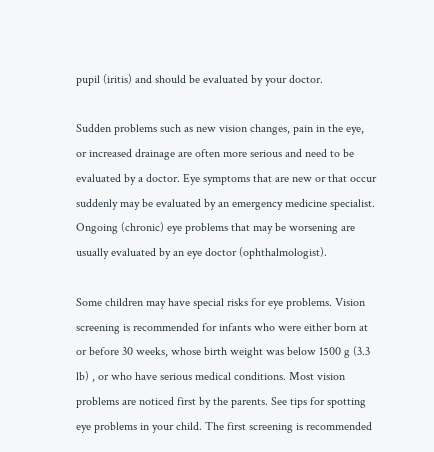pupil (iritis) and should be evaluated by your doctor.

Sudden problems such as new vision changes, pain in the eye, or increased drainage are often more serious and need to be evaluated by a doctor. Eye symptoms that are new or that occur suddenly may be evaluated by an emergency medicine specialist. Ongoing (chronic) eye problems that may be worsening are usually evaluated by an eye doctor (ophthalmologist).

Some children may have special risks for eye problems. Vision screening is recommended for infants who were either born at or before 30 weeks, whose birth weight was below 1500 g (3.3 lb) , or who have serious medical conditions. Most vision problems are noticed first by the parents. See tips for spotting eye problems in your child. The first screening is recommended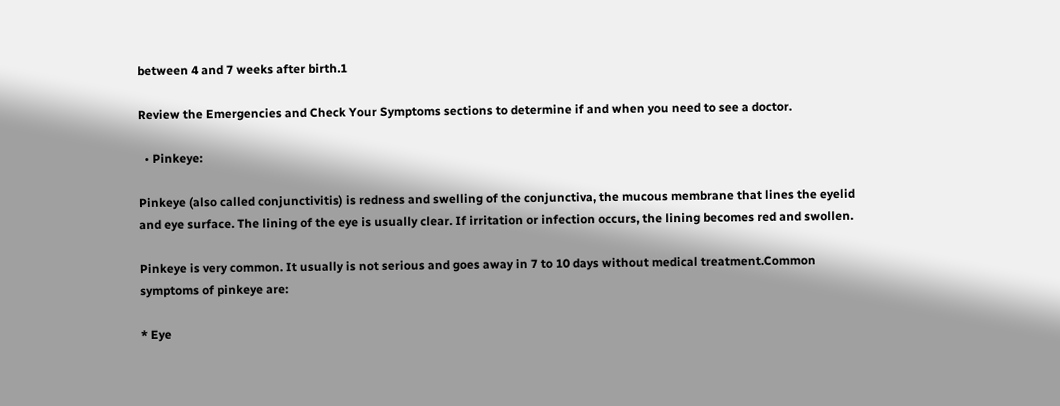between 4 and 7 weeks after birth.1

Review the Emergencies and Check Your Symptoms sections to determine if and when you need to see a doctor.

  • Pinkeye:

Pinkeye (also called conjunctivitis) is redness and swelling of the conjunctiva, the mucous membrane that lines the eyelid and eye surface. The lining of the eye is usually clear. If irritation or infection occurs, the lining becomes red and swollen.

Pinkeye is very common. It usually is not serious and goes away in 7 to 10 days without medical treatment.Common symptoms of pinkeye are:

* Eye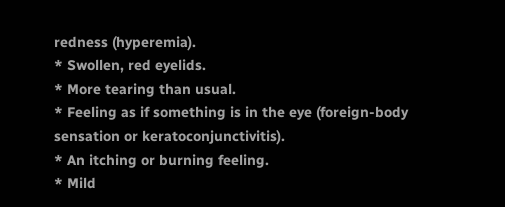redness (hyperemia).
* Swollen, red eyelids.
* More tearing than usual.
* Feeling as if something is in the eye (foreign-body sensation or keratoconjunctivitis).
* An itching or burning feeling.
* Mild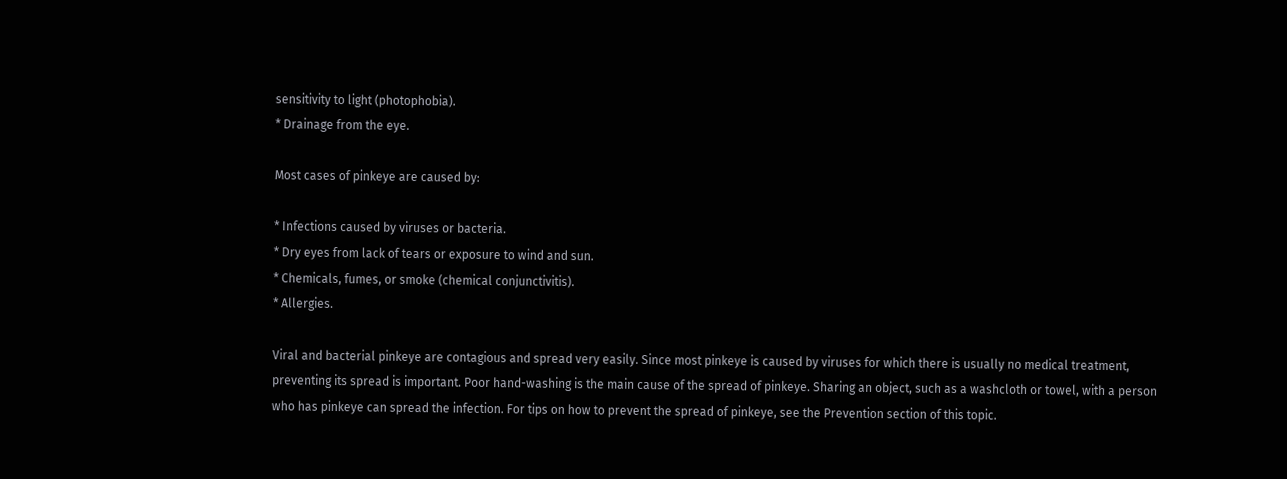sensitivity to light (photophobia).
* Drainage from the eye.

Most cases of pinkeye are caused by:

* Infections caused by viruses or bacteria.
* Dry eyes from lack of tears or exposure to wind and sun.
* Chemicals, fumes, or smoke (chemical conjunctivitis).
* Allergies.

Viral and bacterial pinkeye are contagious and spread very easily. Since most pinkeye is caused by viruses for which there is usually no medical treatment, preventing its spread is important. Poor hand-washing is the main cause of the spread of pinkeye. Sharing an object, such as a washcloth or towel, with a person who has pinkeye can spread the infection. For tips on how to prevent the spread of pinkeye, see the Prevention section of this topic.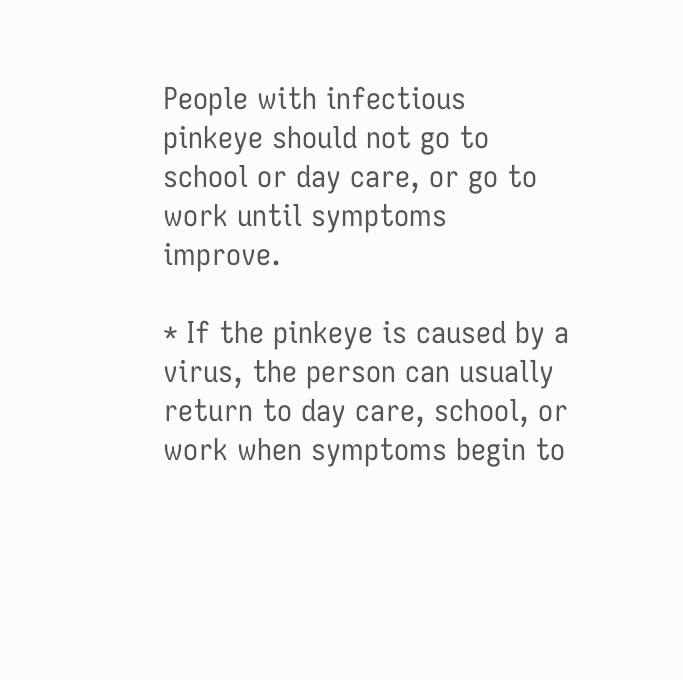People with infectious pinkeye should not go to school or day care, or go to work until symptoms improve.

* If the pinkeye is caused by a virus, the person can usually return to day care, school, or work when symptoms begin to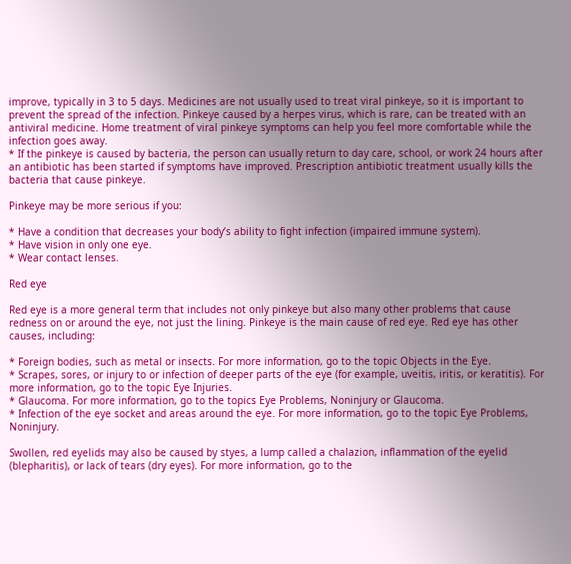improve, typically in 3 to 5 days. Medicines are not usually used to treat viral pinkeye, so it is important to prevent the spread of the infection. Pinkeye caused by a herpes virus, which is rare, can be treated with an antiviral medicine. Home treatment of viral pinkeye symptoms can help you feel more comfortable while the infection goes away.
* If the pinkeye is caused by bacteria, the person can usually return to day care, school, or work 24 hours after an antibiotic has been started if symptoms have improved. Prescription antibiotic treatment usually kills the bacteria that cause pinkeye.

Pinkeye may be more serious if you:

* Have a condition that decreases your body’s ability to fight infection (impaired immune system).
* Have vision in only one eye.
* Wear contact lenses.

Red eye

Red eye is a more general term that includes not only pinkeye but also many other problems that cause redness on or around the eye, not just the lining. Pinkeye is the main cause of red eye. Red eye has other causes, including:

* Foreign bodies, such as metal or insects. For more information, go to the topic Objects in the Eye.
* Scrapes, sores, or injury to or infection of deeper parts of the eye (for example, uveitis, iritis, or keratitis). For more information, go to the topic Eye Injuries.
* Glaucoma. For more information, go to the topics Eye Problems, Noninjury or Glaucoma.
* Infection of the eye socket and areas around the eye. For more information, go to the topic Eye Problems, Noninjury.

Swollen, red eyelids may also be caused by styes, a lump called a chalazion, inflammation of the eyelid (blepharitis), or lack of tears (dry eyes). For more information, go to the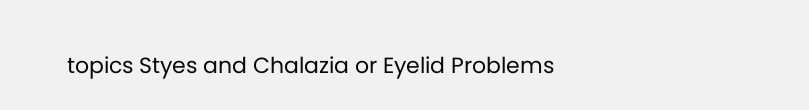topics Styes and Chalazia or Eyelid Problems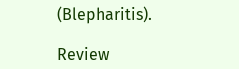(Blepharitis).

Review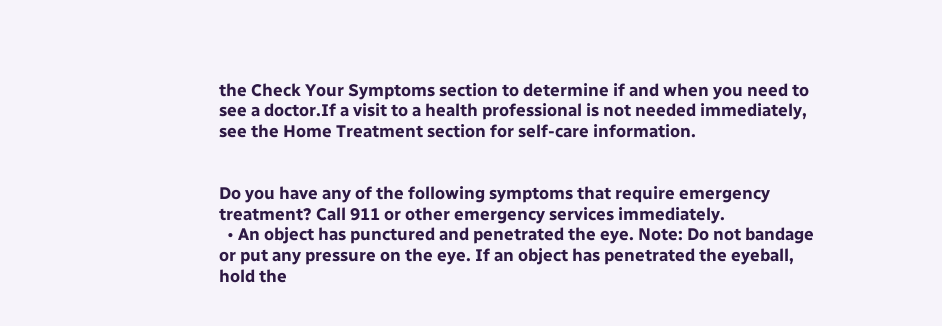the Check Your Symptoms section to determine if and when you need to see a doctor.If a visit to a health professional is not needed immediately, see the Home Treatment section for self-care information.


Do you have any of the following symptoms that require emergency treatment? Call 911 or other emergency services immediately.
  • An object has punctured and penetrated the eye. Note: Do not bandage or put any pressure on the eye. If an object has penetrated the eyeball, hold the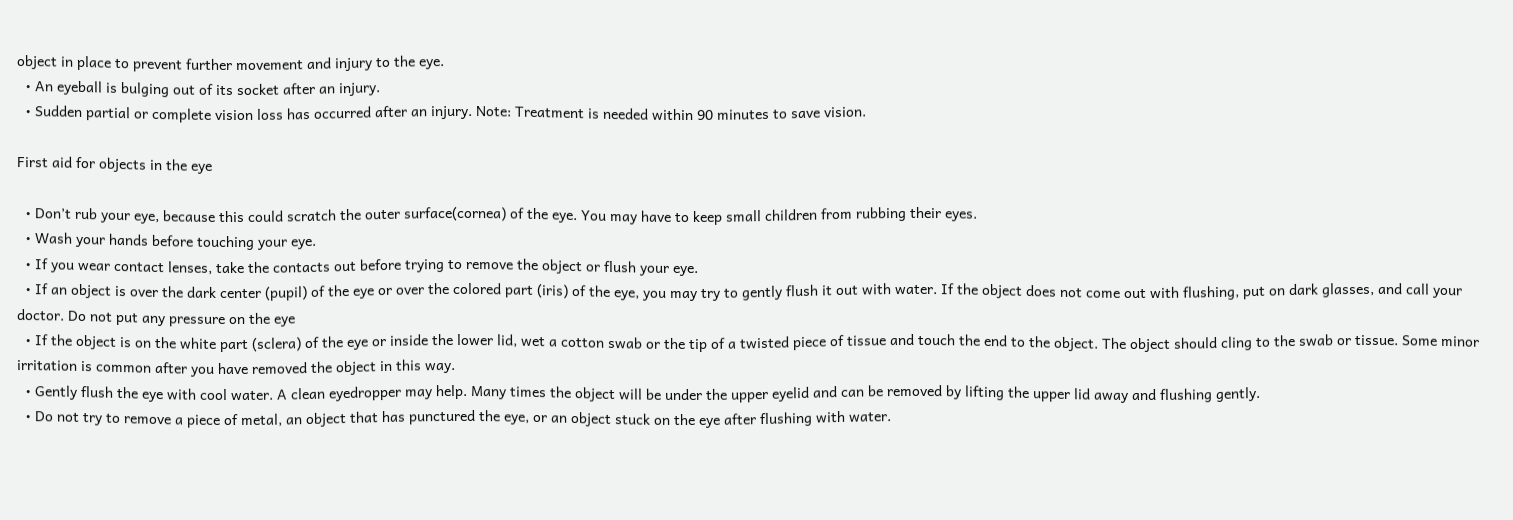object in place to prevent further movement and injury to the eye.
  • An eyeball is bulging out of its socket after an injury.
  • Sudden partial or complete vision loss has occurred after an injury. Note: Treatment is needed within 90 minutes to save vision.

First aid for objects in the eye

  • Don’t rub your eye, because this could scratch the outer surface(cornea) of the eye. You may have to keep small children from rubbing their eyes.
  • Wash your hands before touching your eye.
  • If you wear contact lenses, take the contacts out before trying to remove the object or flush your eye.
  • If an object is over the dark center (pupil) of the eye or over the colored part (iris) of the eye, you may try to gently flush it out with water. If the object does not come out with flushing, put on dark glasses, and call your doctor. Do not put any pressure on the eye
  • If the object is on the white part (sclera) of the eye or inside the lower lid, wet a cotton swab or the tip of a twisted piece of tissue and touch the end to the object. The object should cling to the swab or tissue. Some minor irritation is common after you have removed the object in this way.
  • Gently flush the eye with cool water. A clean eyedropper may help. Many times the object will be under the upper eyelid and can be removed by lifting the upper lid away and flushing gently.
  • Do not try to remove a piece of metal, an object that has punctured the eye, or an object stuck on the eye after flushing with water.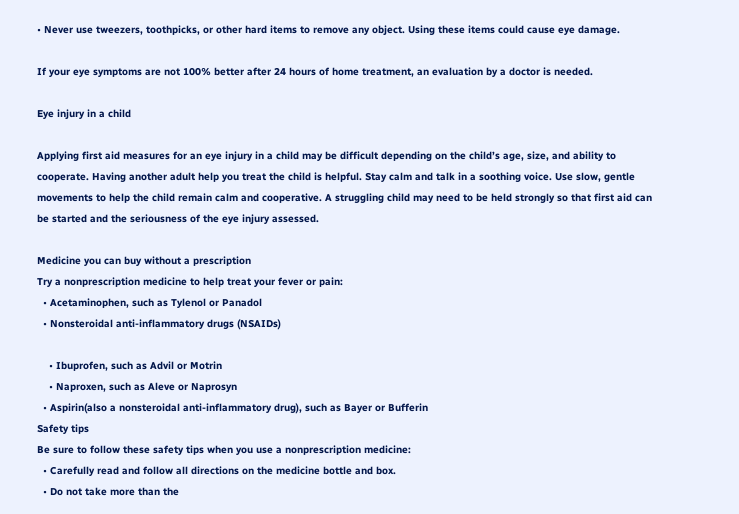• Never use tweezers, toothpicks, or other hard items to remove any object. Using these items could cause eye damage.

If your eye symptoms are not 100% better after 24 hours of home treatment, an evaluation by a doctor is needed.

Eye injury in a child

Applying first aid measures for an eye injury in a child may be difficult depending on the child’s age, size, and ability to cooperate. Having another adult help you treat the child is helpful. Stay calm and talk in a soothing voice. Use slow, gentle movements to help the child remain calm and cooperative. A struggling child may need to be held strongly so that first aid can be started and the seriousness of the eye injury assessed.

Medicine you can buy without a prescription
Try a nonprescription medicine to help treat your fever or pain:
  • Acetaminophen, such as Tylenol or Panadol
  • Nonsteroidal anti-inflammatory drugs (NSAIDs)

    • Ibuprofen, such as Advil or Motrin
    • Naproxen, such as Aleve or Naprosyn
  • Aspirin(also a nonsteroidal anti-inflammatory drug), such as Bayer or Bufferin
Safety tips
Be sure to follow these safety tips when you use a nonprescription medicine:
  • Carefully read and follow all directions on the medicine bottle and box.
  • Do not take more than the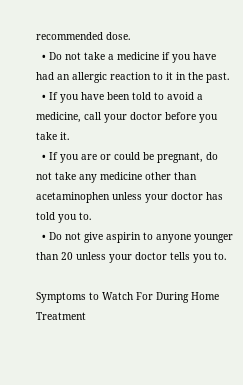recommended dose.
  • Do not take a medicine if you have had an allergic reaction to it in the past.
  • If you have been told to avoid a medicine, call your doctor before you take it.
  • If you are or could be pregnant, do not take any medicine other than acetaminophen unless your doctor has told you to.
  • Do not give aspirin to anyone younger than 20 unless your doctor tells you to.

Symptoms to Watch For During Home Treatment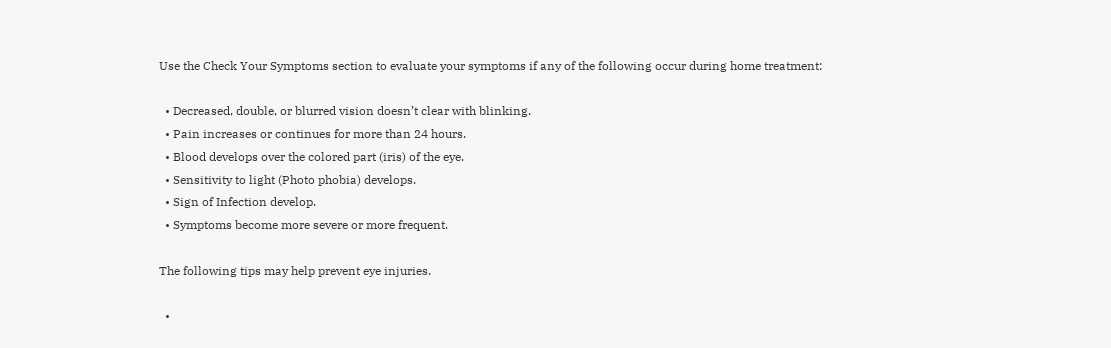Use the Check Your Symptoms section to evaluate your symptoms if any of the following occur during home treatment:

  • Decreased, double, or blurred vision doesn’t clear with blinking.
  • Pain increases or continues for more than 24 hours.
  • Blood develops over the colored part (iris) of the eye.
  • Sensitivity to light (Photo phobia) develops.
  • Sign of Infection develop.
  • Symptoms become more severe or more frequent.

The following tips may help prevent eye injuries.

  •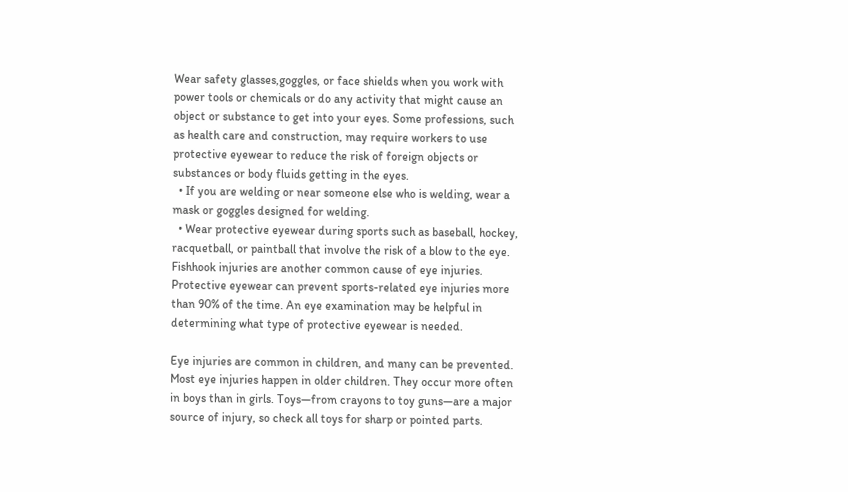Wear safety glasses,goggles, or face shields when you work with power tools or chemicals or do any activity that might cause an object or substance to get into your eyes. Some professions, such as health care and construction, may require workers to use protective eyewear to reduce the risk of foreign objects or substances or body fluids getting in the eyes.
  • If you are welding or near someone else who is welding, wear a mask or goggles designed for welding.
  • Wear protective eyewear during sports such as baseball, hockey, racquetball, or paintball that involve the risk of a blow to the eye. Fishhook injuries are another common cause of eye injuries. Protective eyewear can prevent sports-related eye injuries more than 90% of the time. An eye examination may be helpful in determining what type of protective eyewear is needed.

Eye injuries are common in children, and many can be prevented. Most eye injuries happen in older children. They occur more often in boys than in girls. Toys—from crayons to toy guns—are a major source of injury, so check all toys for sharp or pointed parts.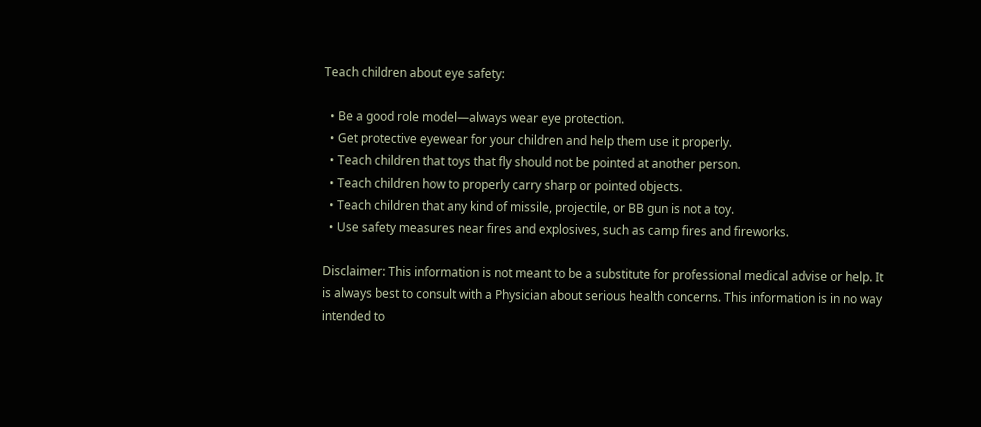Teach children about eye safety:

  • Be a good role model—always wear eye protection.
  • Get protective eyewear for your children and help them use it properly.
  • Teach children that toys that fly should not be pointed at another person.
  • Teach children how to properly carry sharp or pointed objects.
  • Teach children that any kind of missile, projectile, or BB gun is not a toy.
  • Use safety measures near fires and explosives, such as camp fires and fireworks.

Disclaimer: This information is not meant to be a substitute for professional medical advise or help. It is always best to consult with a Physician about serious health concerns. This information is in no way intended to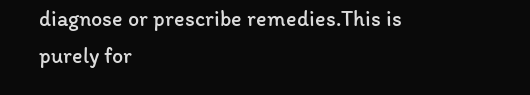diagnose or prescribe remedies.This is purely for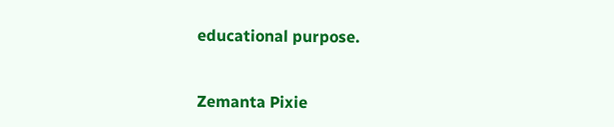educational purpose.


Zemanta Pixie